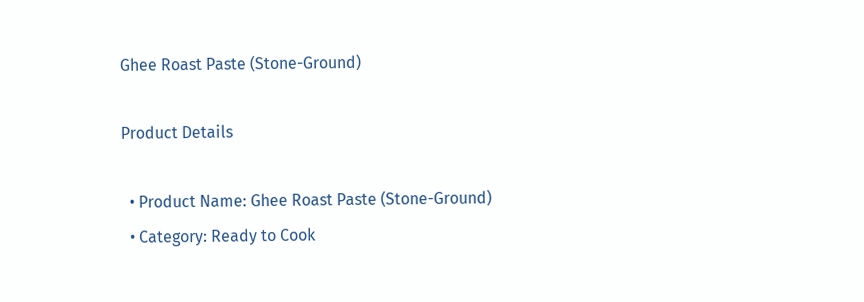Ghee Roast Paste (Stone-Ground)

Product Details

  • Product Name: Ghee Roast Paste (Stone-Ground)
  • Category: Ready to Cook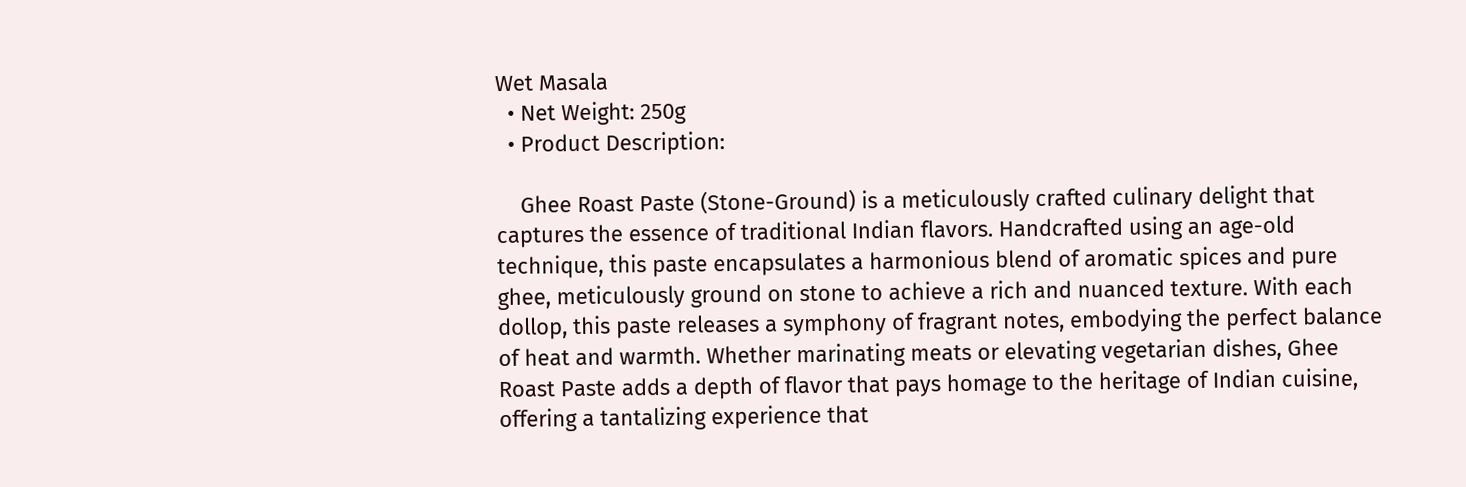Wet Masala
  • Net Weight: 250g
  • Product Description:

    Ghee Roast Paste (Stone-Ground) is a meticulously crafted culinary delight that captures the essence of traditional Indian flavors. Handcrafted using an age-old technique, this paste encapsulates a harmonious blend of aromatic spices and pure ghee, meticulously ground on stone to achieve a rich and nuanced texture. With each dollop, this paste releases a symphony of fragrant notes, embodying the perfect balance of heat and warmth. Whether marinating meats or elevating vegetarian dishes, Ghee Roast Paste adds a depth of flavor that pays homage to the heritage of Indian cuisine, offering a tantalizing experience that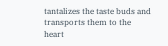tantalizes the taste buds and transports them to the heart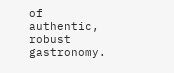of authentic, robust gastronomy.